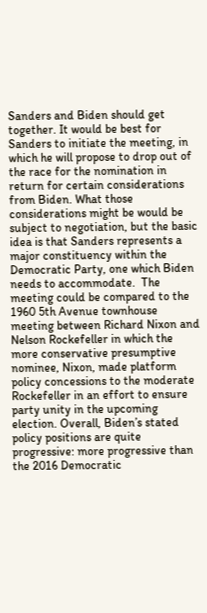Sanders and Biden should get together. It would be best for Sanders to initiate the meeting, in which he will propose to drop out of the race for the nomination in return for certain considerations from Biden. What those considerations might be would be subject to negotiation, but the basic idea is that Sanders represents a major constituency within the Democratic Party, one which Biden needs to accommodate.  The meeting could be compared to the 1960 5th Avenue townhouse meeting between Richard Nixon and Nelson Rockefeller in which the more conservative presumptive nominee, Nixon, made platform policy concessions to the moderate Rockefeller in an effort to ensure party unity in the upcoming election. Overall, Biden’s stated policy positions are quite progressive: more progressive than the 2016 Democratic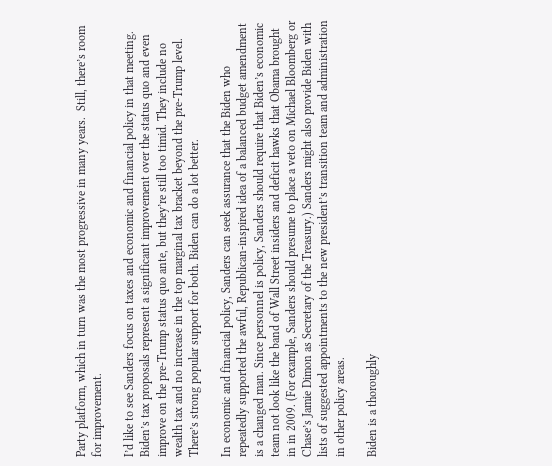Party platform, which in turn was the most progressive in many years.  Still, there’s room for improvement.

I’d like to see Sanders focus on taxes and economic and financial policy in that meeting.  Biden’s tax proposals represent a significant improvement over the status quo and even improve on the pre-Trump status quo ante, but they’re still too timid. They include no wealth tax and no increase in the top marginal tax bracket beyond the pre-Trump level.  There’s strong popular support for both. Biden can do a lot better.

In economic and financial policy, Sanders can seek assurance that the Biden who repeatedly supported the awful, Republican-inspired idea of a balanced budget amendment is a changed man. Since personnel is policy, Sanders should require that Biden’s economic team not look like the band of Wall Street insiders and deficit hawks that Obama brought in in 2009. (For example, Sanders should presume to place a veto on Michael Bloomberg or Chase’s Jamie Dimon as Secretary of the Treasury.) Sanders might also provide Biden with lists of suggested appointments to the new president’s transition team and administration in other policy areas.

Biden is a thoroughly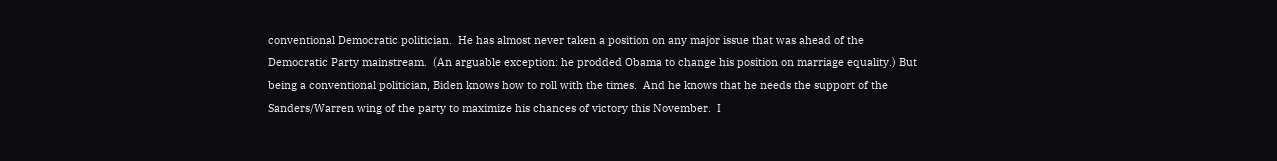conventional Democratic politician.  He has almost never taken a position on any major issue that was ahead of the Democratic Party mainstream.  (An arguable exception: he prodded Obama to change his position on marriage equality.) But being a conventional politician, Biden knows how to roll with the times.  And he knows that he needs the support of the Sanders/Warren wing of the party to maximize his chances of victory this November.  I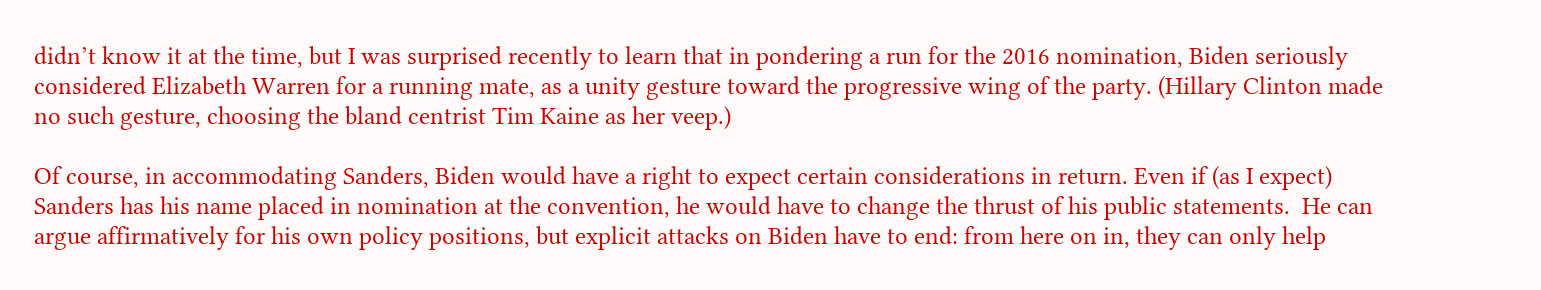didn’t know it at the time, but I was surprised recently to learn that in pondering a run for the 2016 nomination, Biden seriously considered Elizabeth Warren for a running mate, as a unity gesture toward the progressive wing of the party. (Hillary Clinton made no such gesture, choosing the bland centrist Tim Kaine as her veep.)

Of course, in accommodating Sanders, Biden would have a right to expect certain considerations in return. Even if (as I expect) Sanders has his name placed in nomination at the convention, he would have to change the thrust of his public statements.  He can argue affirmatively for his own policy positions, but explicit attacks on Biden have to end: from here on in, they can only help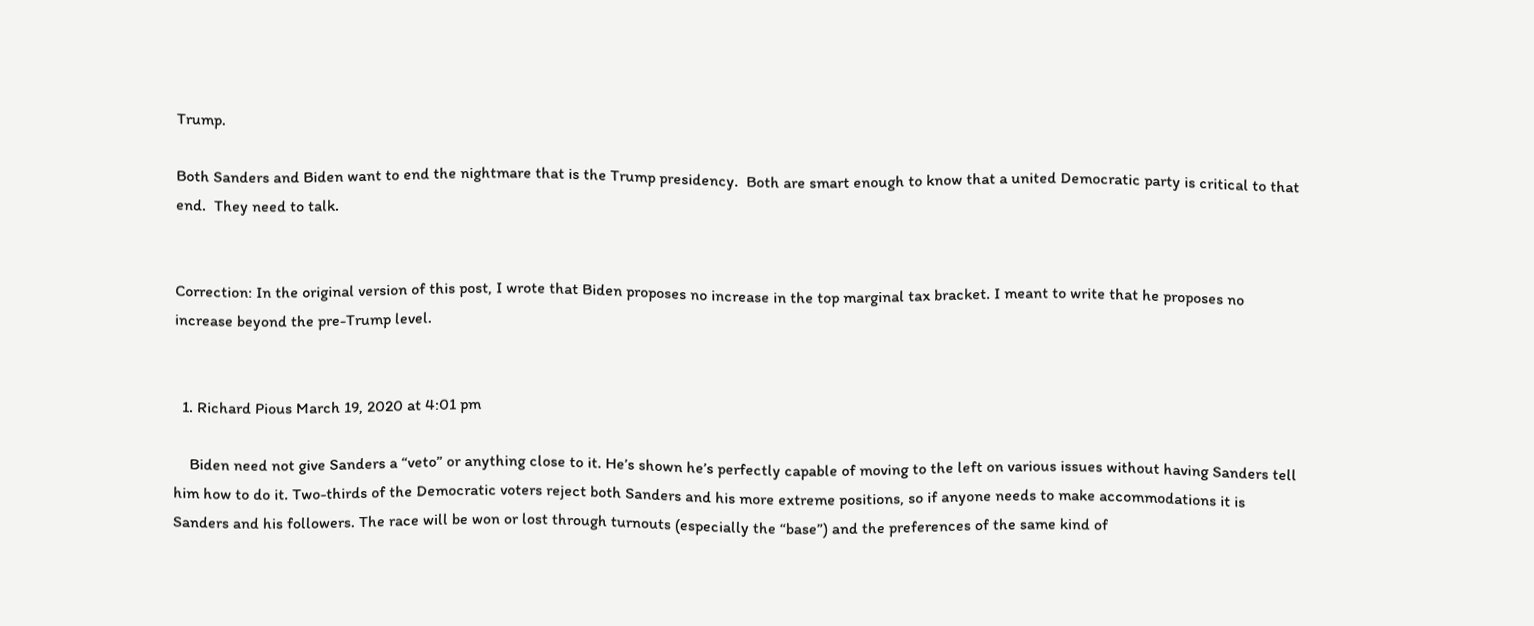Trump.

Both Sanders and Biden want to end the nightmare that is the Trump presidency.  Both are smart enough to know that a united Democratic party is critical to that end.  They need to talk.


Correction: In the original version of this post, I wrote that Biden proposes no increase in the top marginal tax bracket. I meant to write that he proposes no increase beyond the pre-Trump level.


  1. Richard Pious March 19, 2020 at 4:01 pm

    Biden need not give Sanders a “veto” or anything close to it. He’s shown he’s perfectly capable of moving to the left on various issues without having Sanders tell him how to do it. Two-thirds of the Democratic voters reject both Sanders and his more extreme positions, so if anyone needs to make accommodations it is Sanders and his followers. The race will be won or lost through turnouts (especially the “base”) and the preferences of the same kind of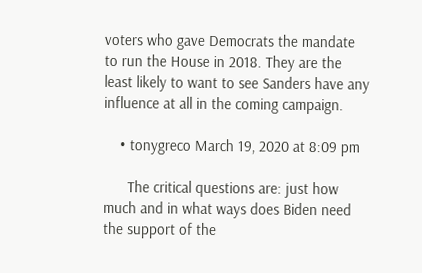voters who gave Democrats the mandate to run the House in 2018. They are the least likely to want to see Sanders have any influence at all in the coming campaign.

    • tonygreco March 19, 2020 at 8:09 pm

      The critical questions are: just how much and in what ways does Biden need the support of the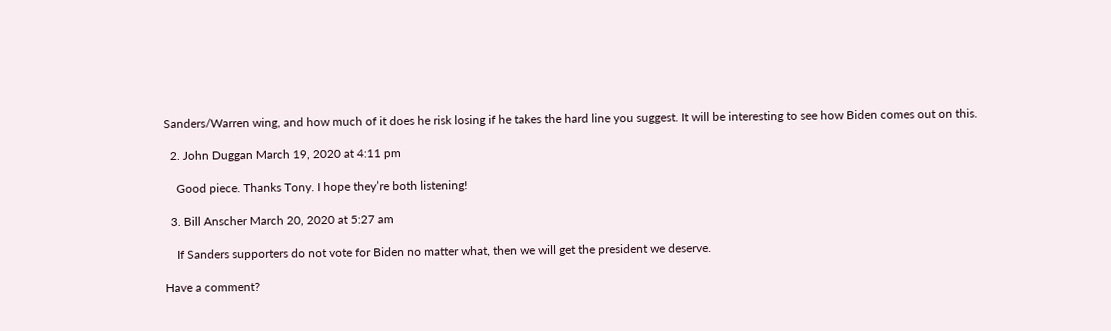Sanders/Warren wing, and how much of it does he risk losing if he takes the hard line you suggest. It will be interesting to see how Biden comes out on this.

  2. John Duggan March 19, 2020 at 4:11 pm

    Good piece. Thanks Tony. I hope they’re both listening!

  3. Bill Anscher March 20, 2020 at 5:27 am

    If Sanders supporters do not vote for Biden no matter what, then we will get the president we deserve.

Have a comment?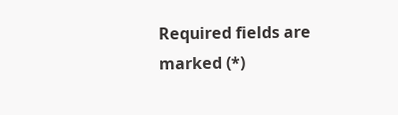Required fields are marked (*)